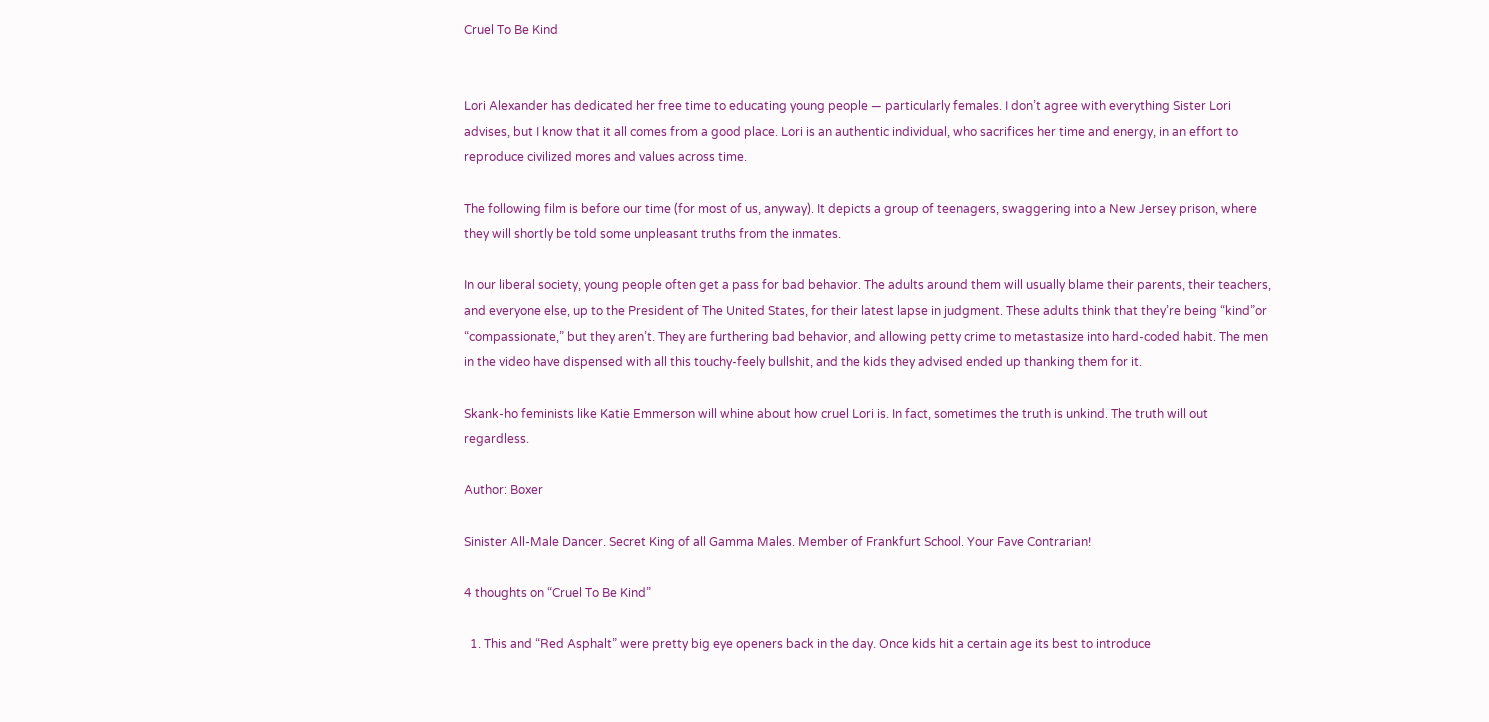Cruel To Be Kind


Lori Alexander has dedicated her free time to educating young people — particularly females. I don’t agree with everything Sister Lori advises, but I know that it all comes from a good place. Lori is an authentic individual, who sacrifices her time and energy, in an effort to reproduce civilized mores and values across time.

The following film is before our time (for most of us, anyway). It depicts a group of teenagers, swaggering into a New Jersey prison, where they will shortly be told some unpleasant truths from the inmates.

In our liberal society, young people often get a pass for bad behavior. The adults around them will usually blame their parents, their teachers, and everyone else, up to the President of The United States, for their latest lapse in judgment. These adults think that they’re being “kind”or “compassionate,” but they aren’t. They are furthering bad behavior, and allowing petty crime to metastasize into hard-coded habit. The men in the video have dispensed with all this touchy-feely bullshit, and the kids they advised ended up thanking them for it.

Skank-ho feminists like Katie Emmerson will whine about how cruel Lori is. In fact, sometimes the truth is unkind. The truth will out regardless.

Author: Boxer

Sinister All-Male Dancer. Secret King of all Gamma Males. Member of Frankfurt School. Your Fave Contrarian!

4 thoughts on “Cruel To Be Kind”

  1. This and “Red Asphalt” were pretty big eye openers back in the day. Once kids hit a certain age its best to introduce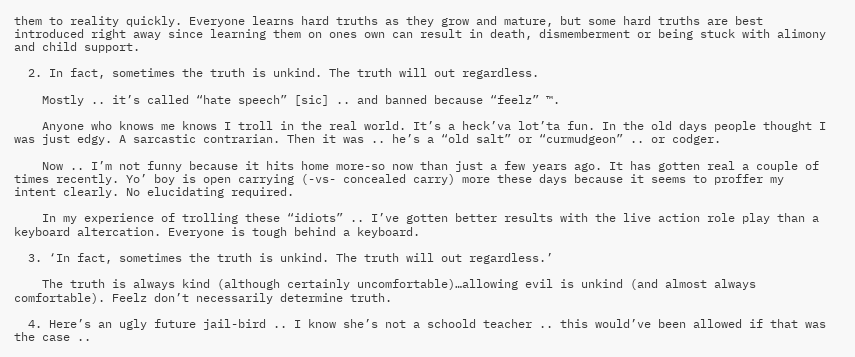them to reality quickly. Everyone learns hard truths as they grow and mature, but some hard truths are best introduced right away since learning them on ones own can result in death, dismemberment or being stuck with alimony and child support.

  2. In fact, sometimes the truth is unkind. The truth will out regardless.

    Mostly .. it’s called “hate speech” [sic] .. and banned because “feelz” ™.

    Anyone who knows me knows I troll in the real world. It’s a heck’va lot’ta fun. In the old days people thought I was just edgy. A sarcastic contrarian. Then it was .. he’s a “old salt” or “curmudgeon” .. or codger.

    Now .. I’m not funny because it hits home more-so now than just a few years ago. It has gotten real a couple of times recently. Yo’ boy is open carrying (-vs- concealed carry) more these days because it seems to proffer my intent clearly. No elucidating required.

    In my experience of trolling these “idiots” .. I’ve gotten better results with the live action role play than a keyboard altercation. Everyone is tough behind a keyboard.

  3. ‘In fact, sometimes the truth is unkind. The truth will out regardless.’

    The truth is always kind (although certainly uncomfortable)…allowing evil is unkind (and almost always comfortable). Feelz don’t necessarily determine truth.

  4. Here’s an ugly future jail-bird .. I know she’s not a schoold teacher .. this would’ve been allowed if that was the case ..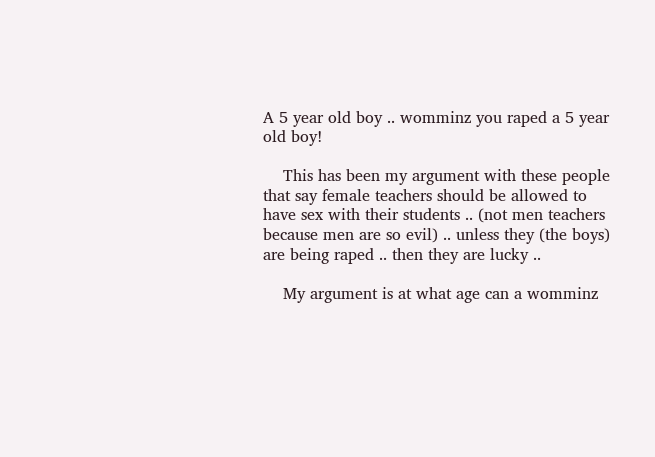A 5 year old boy .. womminz you raped a 5 year old boy!

    This has been my argument with these people that say female teachers should be allowed to have sex with their students .. (not men teachers because men are so evil) .. unless they (the boys) are being raped .. then they are lucky ..

    My argument is at what age can a womminz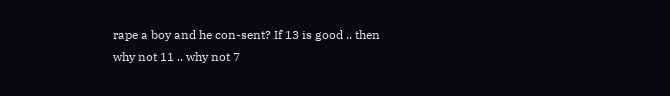rape a boy and he con-sent? If 13 is good .. then why not 11 .. why not 7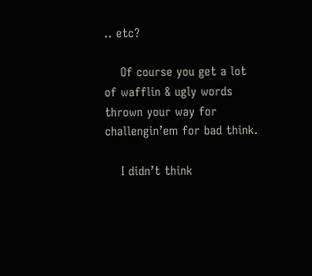.. etc?

    Of course you get a lot of wafflin & ugly words thrown your way for challengin’em for bad think.

    I didn’t think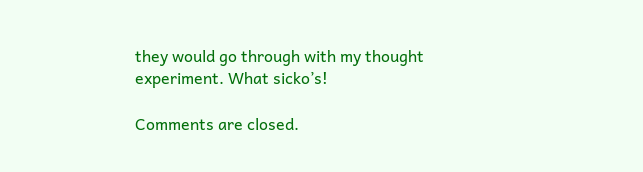they would go through with my thought experiment. What sicko’s!

Comments are closed.